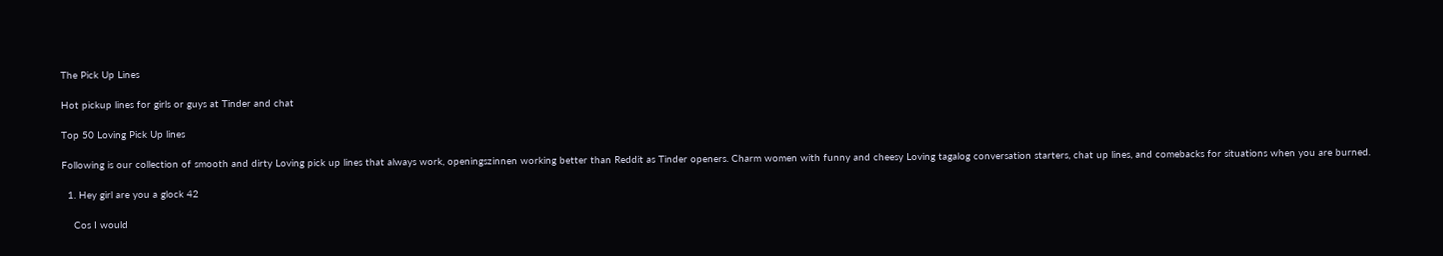The Pick Up Lines

Hot pickup lines for girls or guys at Tinder and chat

Top 50 Loving Pick Up lines

Following is our collection of smooth and dirty Loving pick up lines that always work, openingszinnen working better than Reddit as Tinder openers. Charm women with funny and cheesy Loving tagalog conversation starters, chat up lines, and comebacks for situations when you are burned.

  1. Hey girl are you a glock 42

    Cos I would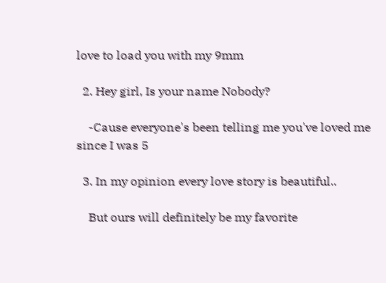love to load you with my 9mm

  2. Hey girl, Is your name Nobody?

    -Cause everyone's been telling me you've loved me since I was 5

  3. In my opinion every love story is beautiful..

    But ours will definitely be my favorite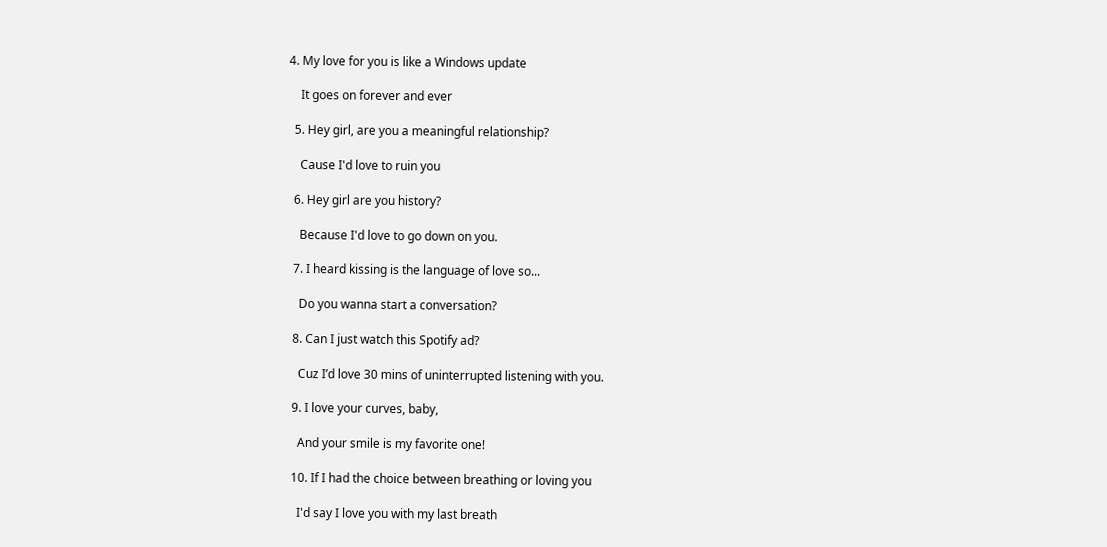4. My love for you is like a Windows update

    It goes on forever and ever

  5. Hey girl, are you a meaningful relationship?

    Cause I'd love to ruin you

  6. Hey girl are you history?

    Because I'd love to go down on you.

  7. I heard kissing is the language of love so...

    Do you wanna start a conversation?

  8. Can I just watch this Spotify ad?

    Cuz I’d love 30 mins of uninterrupted listening with you.

  9. I love your curves, baby,

    And your smile is my favorite one!

  10. If I had the choice between breathing or loving you

    I'd say I love you with my last breath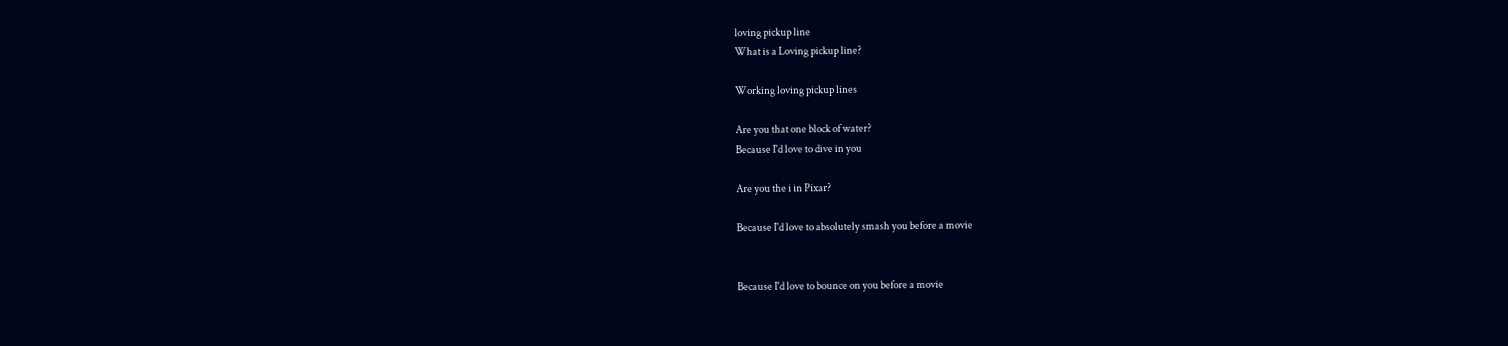loving pickup line
What is a Loving pickup line?

Working loving pickup lines

Are you that one block of water?
Because I'd love to dive in you

Are you the i in Pixar?

Because I'd love to absolutely smash you before a movie


Because I'd love to bounce on you before a movie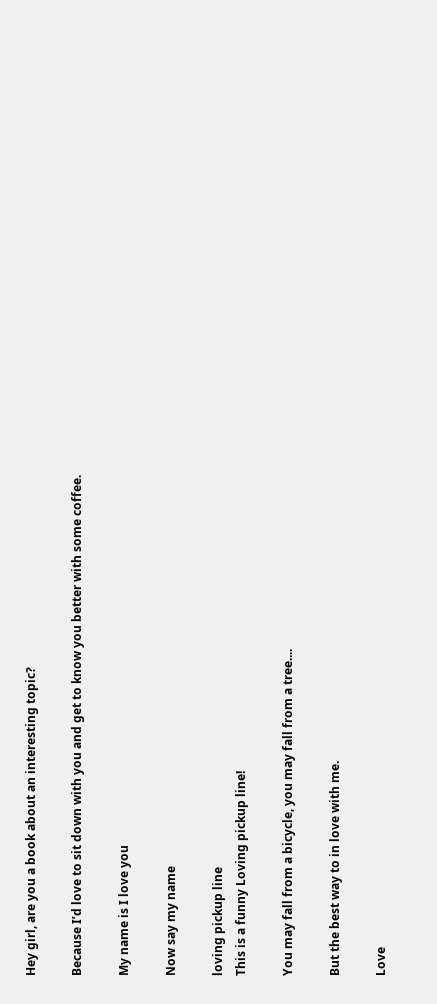Hey girl, are you a book about an interesting topic?

Because I’d love to sit down with you and get to know you better with some coffee.

My name is I love you

Now say my name

loving pickup line
This is a funny Loving pickup line!

You may fall from a bicycle, you may fall from a tree....

But the best way to in love with me.

Love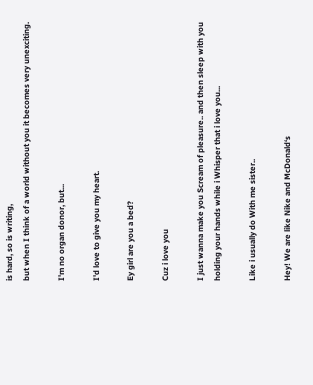is hard, so is writing,
but when I think of a world without you it becomes very unexciting.

I'm no organ donor, but...

I'd love to give you my heart.

Ey girl are you a bed?

Cuz i love you

I just wanna make you Scream of pleasure.. and then sleep with you holding your hands while i Whisper that i love you...

Like i usually do With me sister..

Hey! We are like Nike and McDonald‘s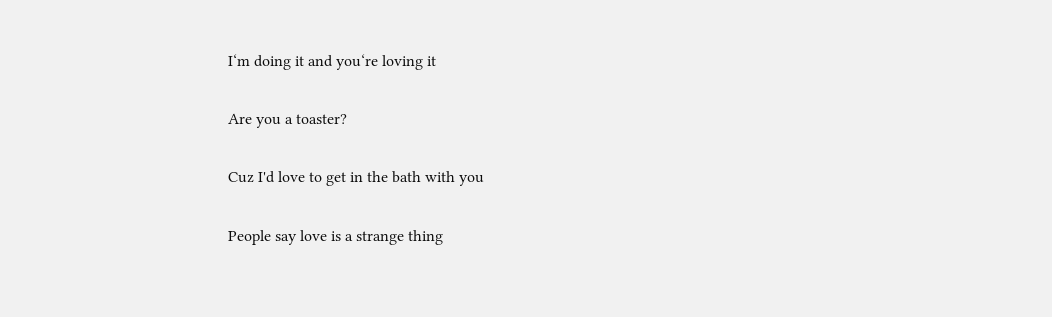I‘m doing it and you‘re loving it

Are you a toaster?

Cuz I'd love to get in the bath with you

People say love is a strange thing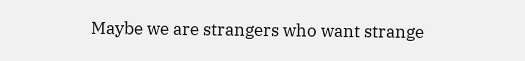Maybe we are strangers who want strange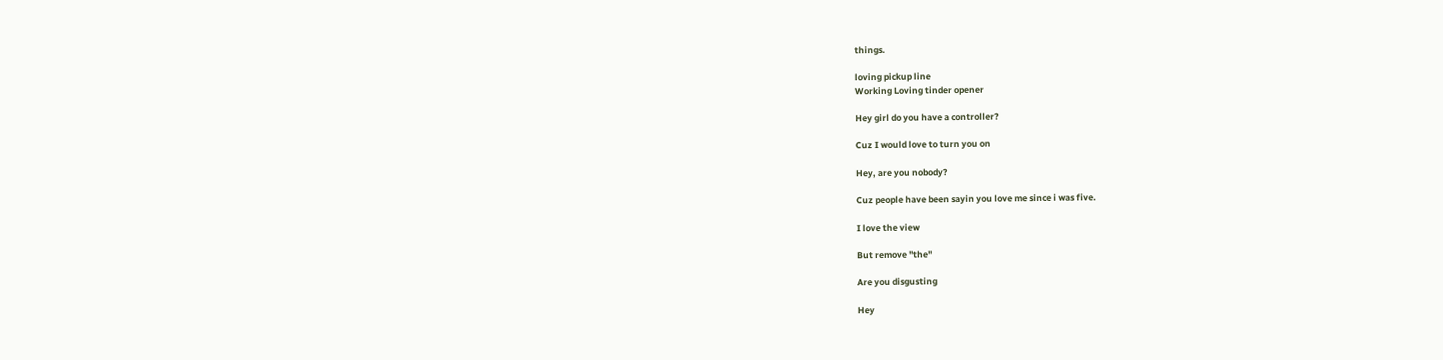things.

loving pickup line
Working Loving tinder opener

Hey girl do you have a controller?

Cuz I would love to turn you on

Hey, are you nobody?

Cuz people have been sayin you love me since i was five.

I love the view

But remove "the"

Are you disgusting

Hey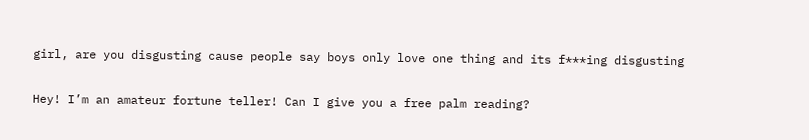girl, are you disgusting cause people say boys only love one thing and its f***ing disgusting

Hey! I’m an amateur fortune teller! Can I give you a free palm reading?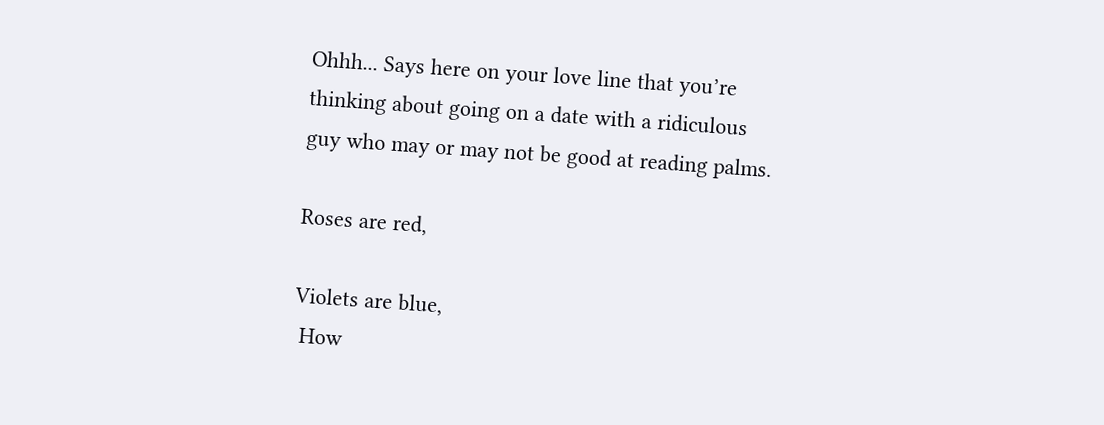Ohhh... Says here on your love line that you’re thinking about going on a date with a ridiculous guy who may or may not be good at reading palms.

Roses are red,

Violets are blue,
 How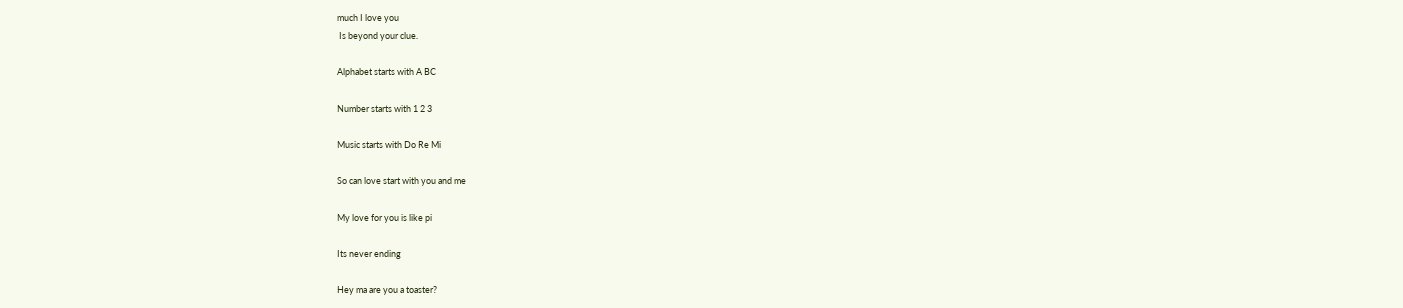much I love you
 Is beyond your clue.

Alphabet starts with A BC

Number starts with 1 2 3

Music starts with Do Re Mi

So can love start with you and me

My love for you is like pi

Its never ending

Hey ma are you a toaster?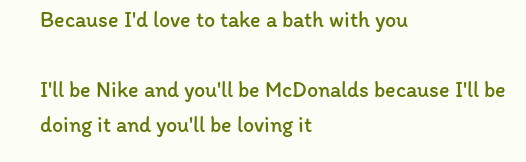Because I'd love to take a bath with you

I'll be Nike and you'll be McDonalds because I'll be doing it and you'll be loving it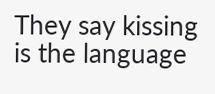They say kissing is the language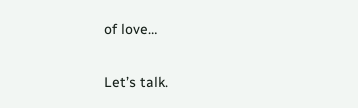of love…

Let’s talk.